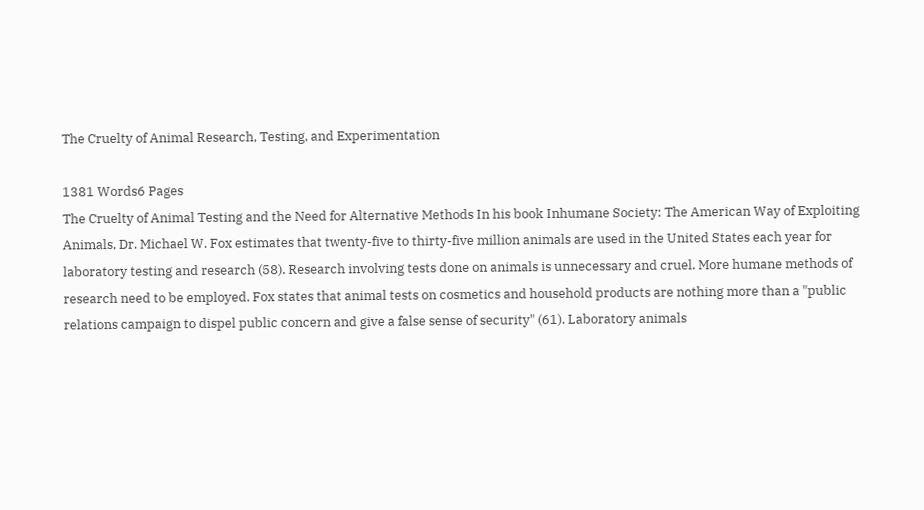The Cruelty of Animal Research, Testing, and Experimentation

1381 Words6 Pages
The Cruelty of Animal Testing and the Need for Alternative Methods In his book Inhumane Society: The American Way of Exploiting Animals, Dr. Michael W. Fox estimates that twenty-five to thirty-five million animals are used in the United States each year for laboratory testing and research (58). Research involving tests done on animals is unnecessary and cruel. More humane methods of research need to be employed. Fox states that animal tests on cosmetics and household products are nothing more than a "public relations campaign to dispel public concern and give a false sense of security" (61). Laboratory animals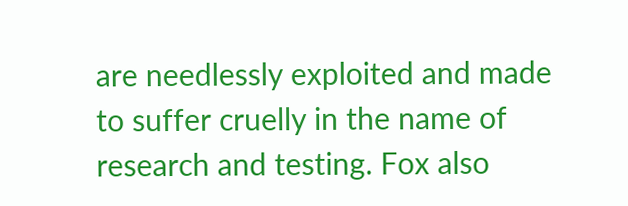are needlessly exploited and made to suffer cruelly in the name of research and testing. Fox also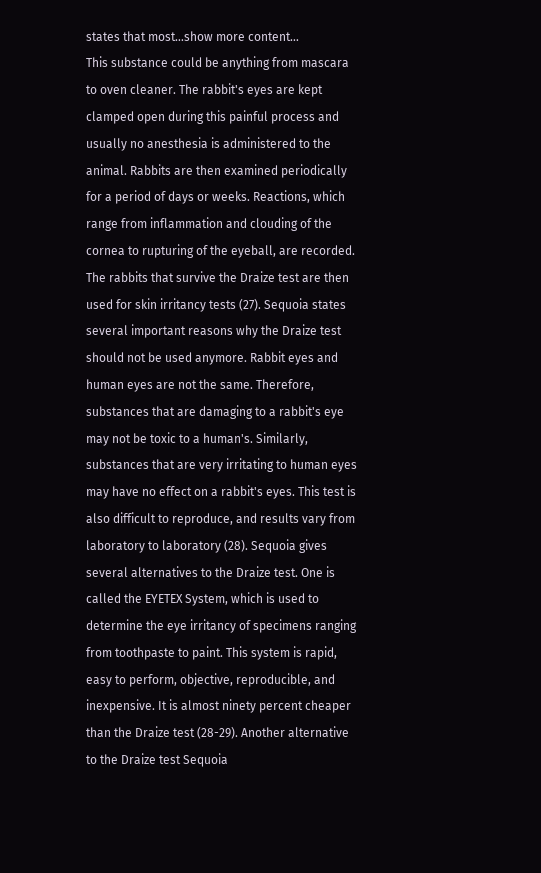states that most…show more content…
This substance could be anything from mascara to oven cleaner. The rabbit's eyes are kept clamped open during this painful process and usually no anesthesia is administered to the animal. Rabbits are then examined periodically for a period of days or weeks. Reactions, which range from inflammation and clouding of the cornea to rupturing of the eyeball, are recorded. The rabbits that survive the Draize test are then used for skin irritancy tests (27). Sequoia states several important reasons why the Draize test should not be used anymore. Rabbit eyes and human eyes are not the same. Therefore, substances that are damaging to a rabbit's eye may not be toxic to a human's. Similarly, substances that are very irritating to human eyes may have no effect on a rabbit's eyes. This test is also difficult to reproduce, and results vary from laboratory to laboratory (28). Sequoia gives several alternatives to the Draize test. One is called the EYETEX System, which is used to determine the eye irritancy of specimens ranging from toothpaste to paint. This system is rapid, easy to perform, objective, reproducible, and inexpensive. It is almost ninety percent cheaper than the Draize test (28-29). Another alternative to the Draize test Sequoia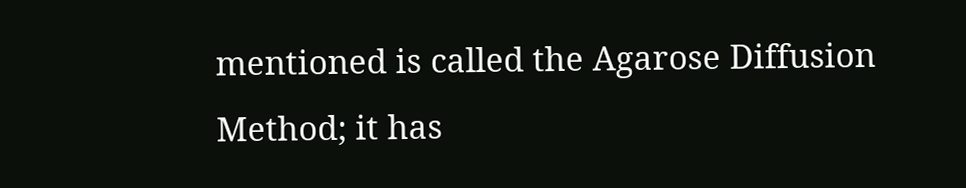mentioned is called the Agarose Diffusion Method; it has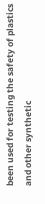been used for testing the safety of plastics and other synthetic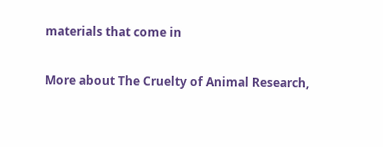materials that come in

More about The Cruelty of Animal Research,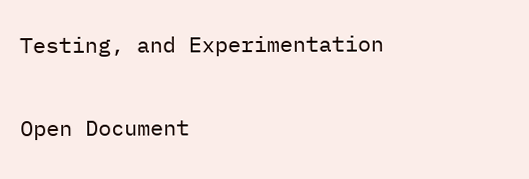Testing, and Experimentation

Open Document